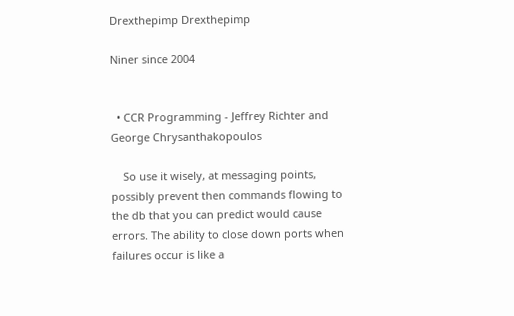Drexthepimp Drexthepimp

Niner since 2004


  • CCR Programming - Jeffrey Richter and George Chrysanthakopoulos

    So use it wisely, at messaging points, possibly prevent then commands flowing to the db that you can predict would cause errors. The ability to close down ports when failures occur is like a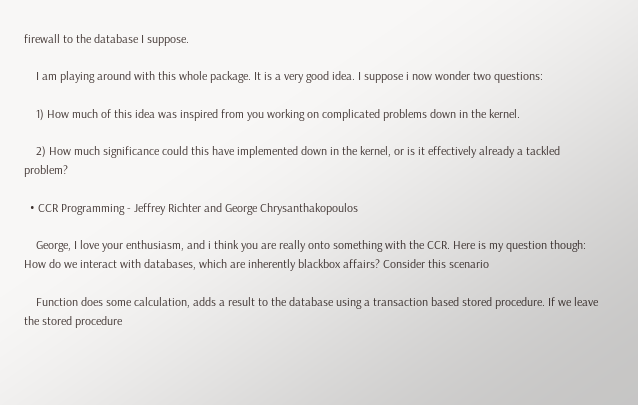firewall to the database I suppose.

    I am playing around with this whole package. It is a very good idea. I suppose i now wonder two questions:

    1) How much of this idea was inspired from you working on complicated problems down in the kernel.

    2) How much significance could this have implemented down in the kernel, or is it effectively already a tackled problem?

  • CCR Programming - Jeffrey Richter and George Chrysanthakopoulos

    George, I love your enthusiasm, and i think you are really onto something with the CCR. Here is my question though: How do we interact with databases, which are inherently blackbox affairs? Consider this scenario

    Function does some calculation, adds a result to the database using a transaction based stored procedure. If we leave the stored procedure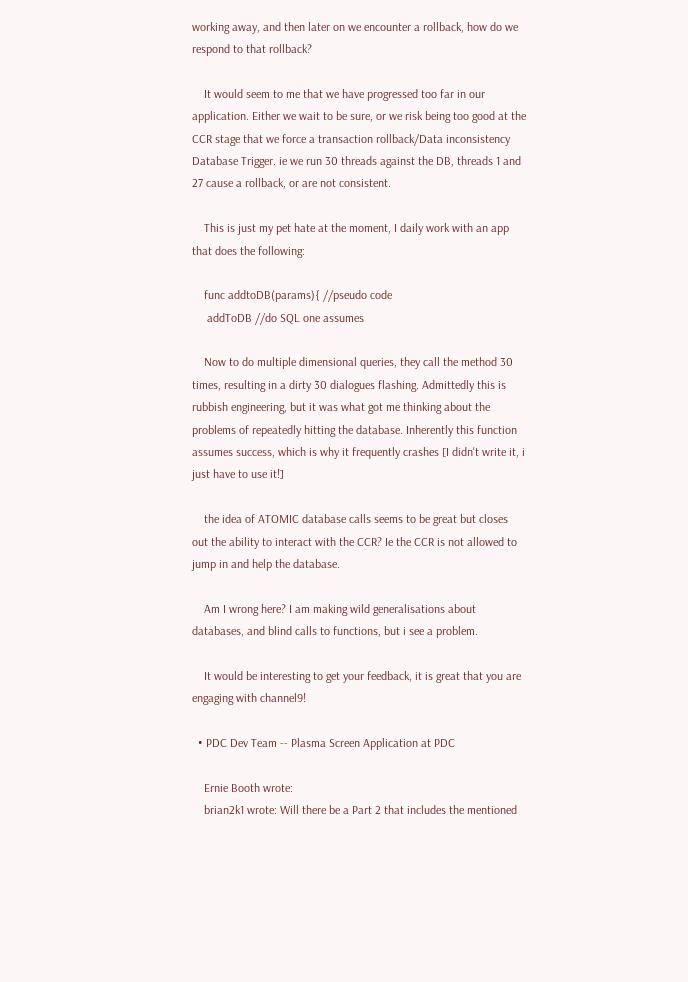working away, and then later on we encounter a rollback, how do we respond to that rollback?

    It would seem to me that we have progressed too far in our application. Either we wait to be sure, or we risk being too good at the CCR stage that we force a transaction rollback/Data inconsistency Database Trigger. ie we run 30 threads against the DB, threads 1 and 27 cause a rollback, or are not consistent.

    This is just my pet hate at the moment, I daily work with an app that does the following:

    func addtoDB(params){ //pseudo code
     addToDB //do SQL one assumes

    Now to do multiple dimensional queries, they call the method 30 times, resulting in a dirty 30 dialogues flashing. Admittedly this is rubbish engineering, but it was what got me thinking about the problems of repeatedly hitting the database. Inherently this function assumes success, which is why it frequently crashes [I didn't write it, i just have to use it!]

    the idea of ATOMIC database calls seems to be great but closes out the ability to interact with the CCR? Ie the CCR is not allowed to jump in and help the database.

    Am I wrong here? I am making wild generalisations about databases, and blind calls to functions, but i see a problem.

    It would be interesting to get your feedback, it is great that you are engaging with channel9!

  • PDC Dev Team -- Plasma Screen Application at PDC

    Ernie Booth wrote:
    brian2k1 wrote: Will there be a Part 2 that includes the mentioned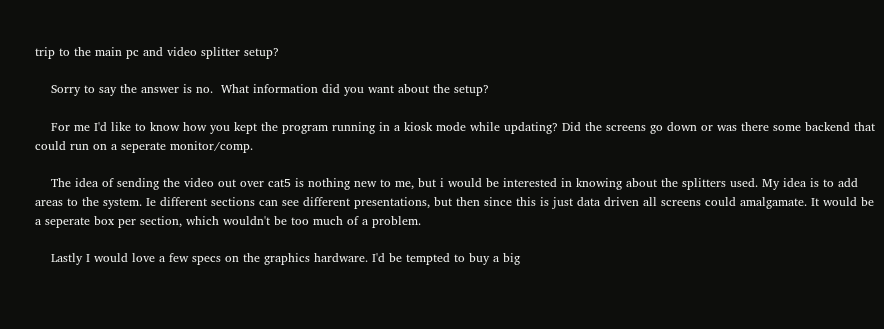trip to the main pc and video splitter setup?

    Sorry to say the answer is no.  What information did you want about the setup?

    For me I'd like to know how you kept the program running in a kiosk mode while updating? Did the screens go down or was there some backend that could run on a seperate monitor/comp.

    The idea of sending the video out over cat5 is nothing new to me, but i would be interested in knowing about the splitters used. My idea is to add areas to the system. Ie different sections can see different presentations, but then since this is just data driven all screens could amalgamate. It would be a seperate box per section, which wouldn't be too much of a problem.

    Lastly I would love a few specs on the graphics hardware. I'd be tempted to buy a big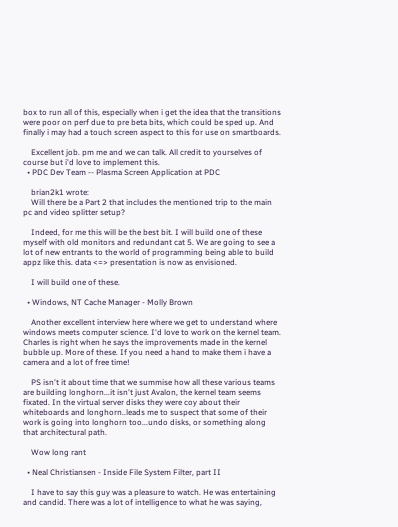box to run all of this, especially when i get the idea that the transitions were poor on perf due to pre beta bits, which could be sped up. And finally i may had a touch screen aspect to this for use on smartboards.

    Excellent job. pm me and we can talk. All credit to yourselves of course but i'd love to implement this.
  • PDC Dev Team -- Plasma Screen Application at PDC

    brian2k1 wrote:
    Will there be a Part 2 that includes the mentioned trip to the main pc and video splitter setup?

    Indeed, for me this will be the best bit. I will build one of these myself with old monitors and redundant cat 5. We are going to see a lot of new entrants to the world of programming being able to build appz like this. data <=> presentation is now as envisioned.

    I will build one of these.

  • Windows, NT Cache Manager - Molly Brown

    Another excellent interview here where we get to understand where windows meets computer science. I'd love to work on the kernel team. Charles is right when he says the improvements made in the kernel bubble up. More of these. If you need a hand to make them i have a camera and a lot of free time!

    PS isn't it about time that we summise how all these various teams are building longhorn...it isn't just Avalon, the kernel team seems fixated. In the virtual server disks they were coy about their whiteboards and longhorn..leads me to suspect that some of their work is going into longhorn too...undo disks, or something along that architectural path.

    Wow long rant

  • Neal Christiansen - Inside File System Filter, part II

    I have to say this guy was a pleasure to watch. He was entertaining and candid. There was a lot of intelligence to what he was saying,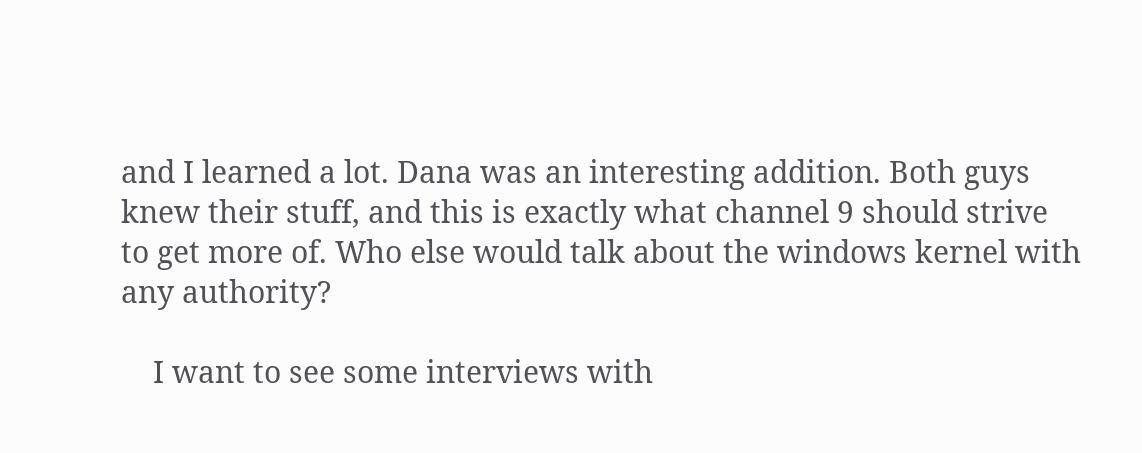and I learned a lot. Dana was an interesting addition. Both guys knew their stuff, and this is exactly what channel 9 should strive to get more of. Who else would talk about the windows kernel with any authority?

    I want to see some interviews with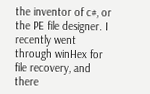the inventor of c#, or the PE file designer. I recently went through winHex for file recovery, and there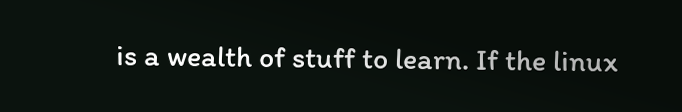is a wealth of stuff to learn. If the linux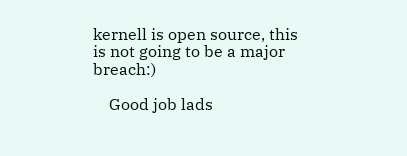kernell is open source, this is not going to be a major breach:)

    Good job lads